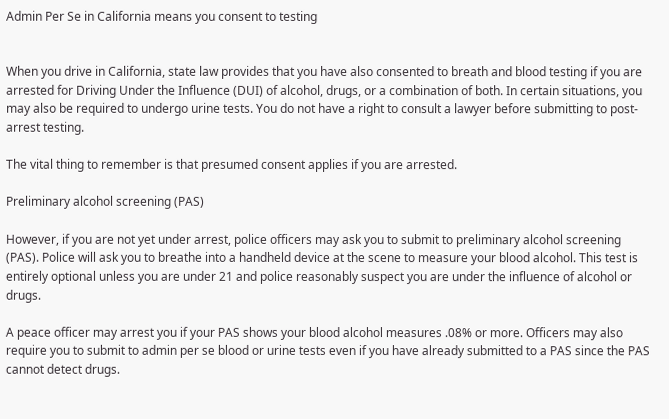Admin Per Se in California means you consent to testing


When you drive in California, state law provides that you have also consented to breath and blood testing if you are arrested for Driving Under the Influence (DUI) of alcohol, drugs, or a combination of both. In certain situations, you may also be required to undergo urine tests. You do not have a right to consult a lawyer before submitting to post-arrest testing.

The vital thing to remember is that presumed consent applies if you are arrested.

Preliminary alcohol screening (PAS)

However, if you are not yet under arrest, police officers may ask you to submit to preliminary alcohol screening (PAS). Police will ask you to breathe into a handheld device at the scene to measure your blood alcohol. This test is entirely optional unless you are under 21 and police reasonably suspect you are under the influence of alcohol or drugs.

A peace officer may arrest you if your PAS shows your blood alcohol measures .08% or more. Officers may also require you to submit to admin per se blood or urine tests even if you have already submitted to a PAS since the PAS cannot detect drugs.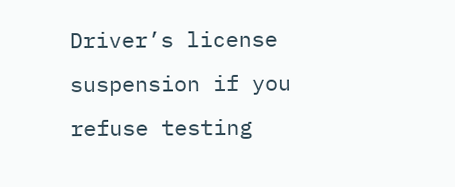Driver’s license suspension if you refuse testing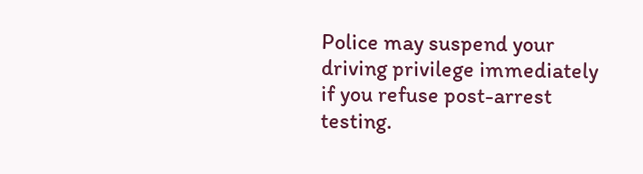Police may suspend your driving privilege immediately if you refuse post-arrest testing.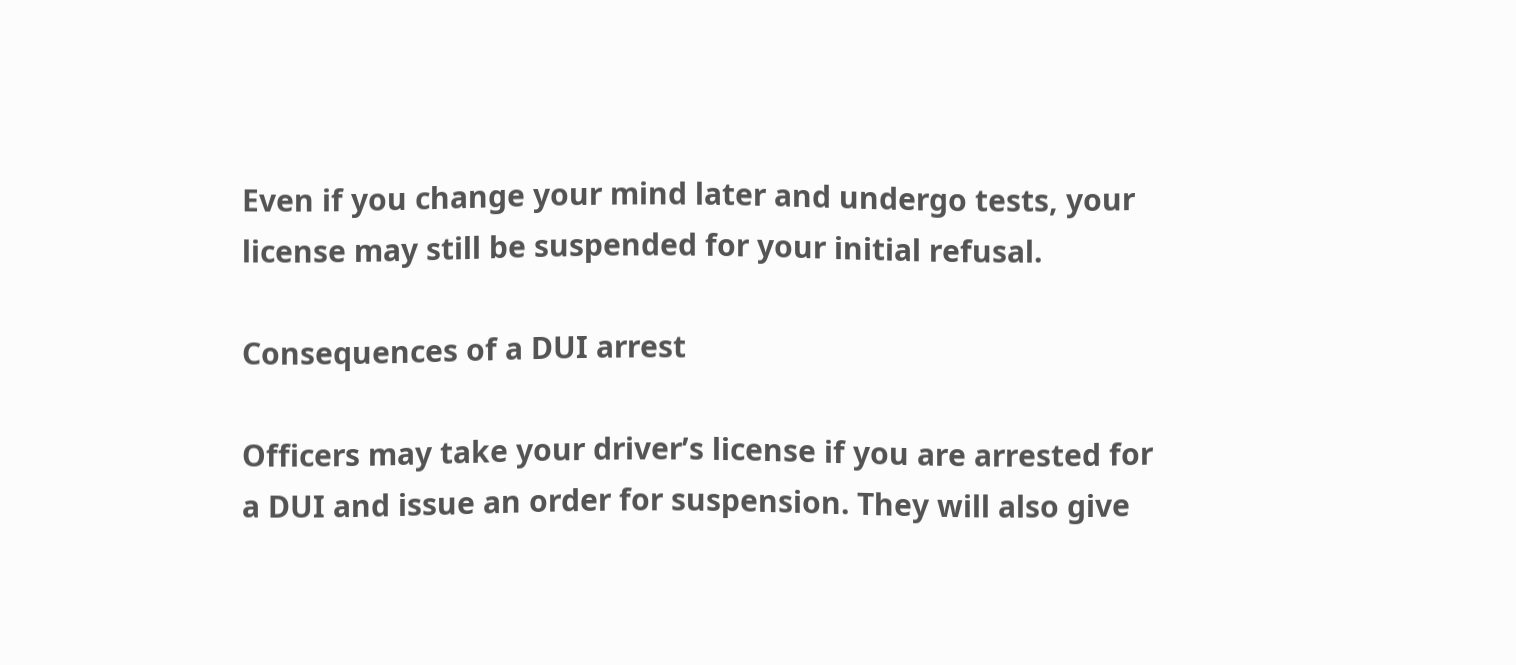Even if you change your mind later and undergo tests, your license may still be suspended for your initial refusal.

Consequences of a DUI arrest

Officers may take your driver’s license if you are arrested for a DUI and issue an order for suspension. They will also give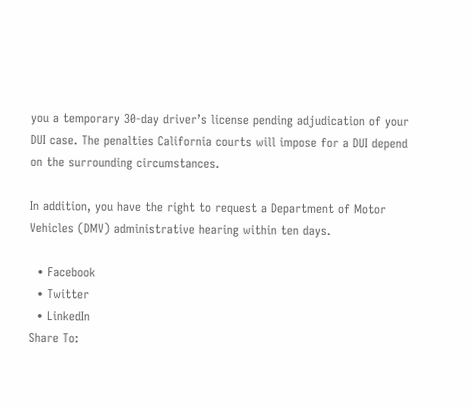you a temporary 30-day driver’s license pending adjudication of your DUI case. The penalties California courts will impose for a DUI depend on the surrounding circumstances.

In addition, you have the right to request a Department of Motor Vehicles (DMV) administrative hearing within ten days.

  • Facebook
  • Twitter
  • LinkedIn
Share To: